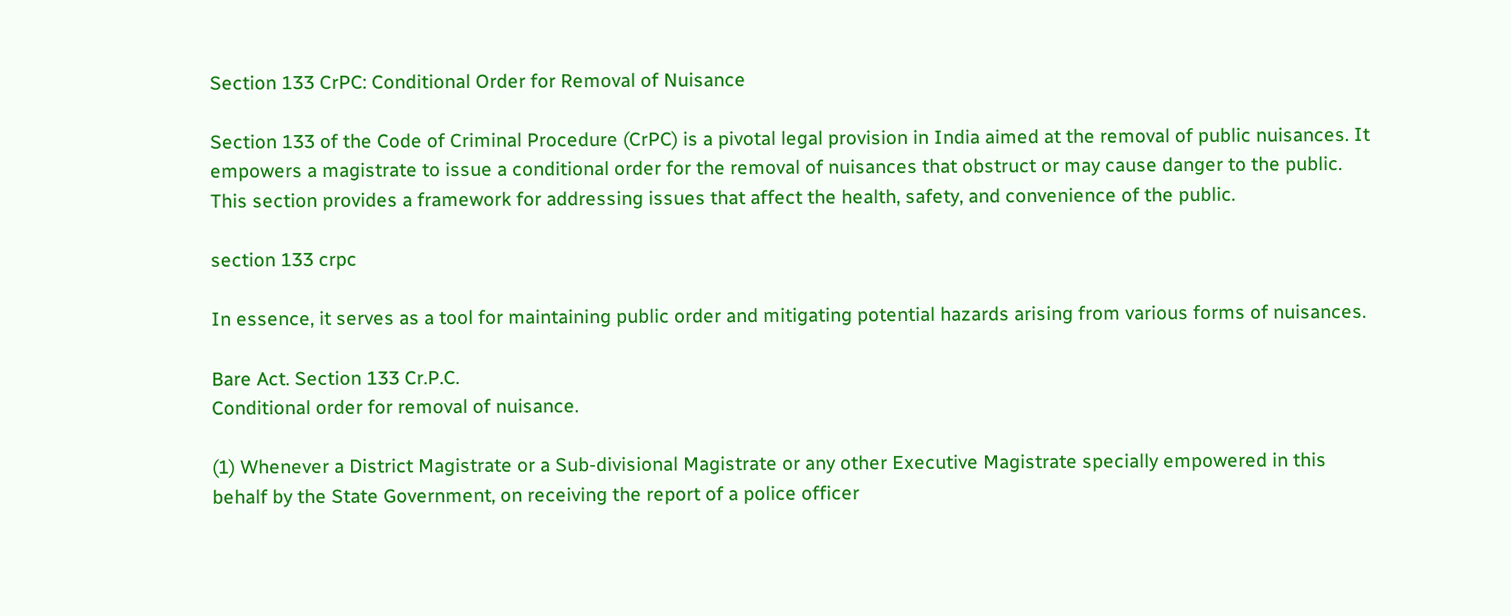Section 133 CrPC: Conditional Order for Removal of Nuisance

Section 133 of the Code of Criminal Procedure (CrPC) is a pivotal legal provision in India aimed at the removal of public nuisances. It empowers a magistrate to issue a conditional order for the removal of nuisances that obstruct or may cause danger to the public. This section provides a framework for addressing issues that affect the health, safety, and convenience of the public.

section 133 crpc

In essence, it serves as a tool for maintaining public order and mitigating potential hazards arising from various forms of nuisances.

Bare Act. Section 133 Cr.P.C.
Conditional order for removal of nuisance.

(1) Whenever a District Magistrate or a Sub-divisional Magistrate or any other Executive Magistrate specially empowered in this behalf by the State Government, on receiving the report of a police officer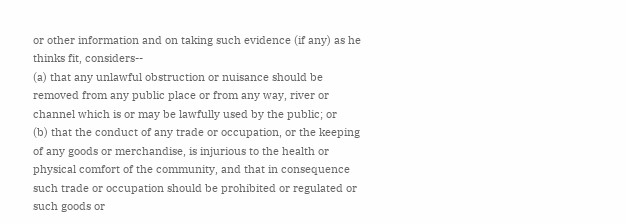or other information and on taking such evidence (if any) as he thinks fit, considers--
(a) that any unlawful obstruction or nuisance should be removed from any public place or from any way, river or channel which is or may be lawfully used by the public; or
(b) that the conduct of any trade or occupation, or the keeping of any goods or merchandise, is injurious to the health or physical comfort of the community, and that in consequence such trade or occupation should be prohibited or regulated or such goods or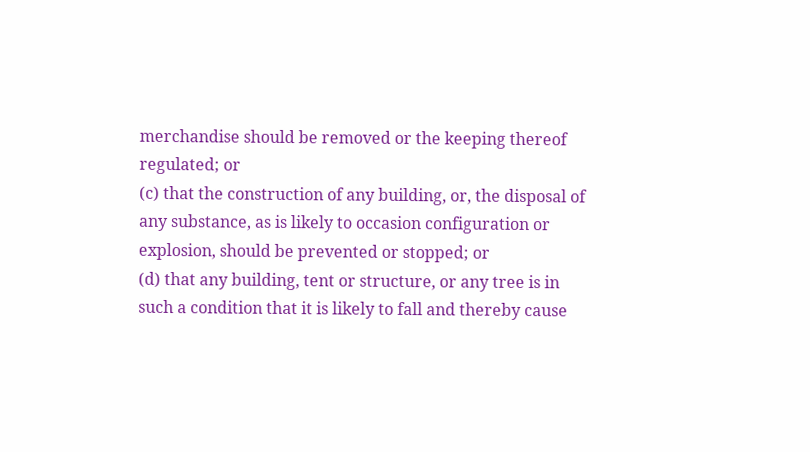merchandise should be removed or the keeping thereof regulated; or
(c) that the construction of any building, or, the disposal of any substance, as is likely to occasion configuration or explosion, should be prevented or stopped; or
(d) that any building, tent or structure, or any tree is in such a condition that it is likely to fall and thereby cause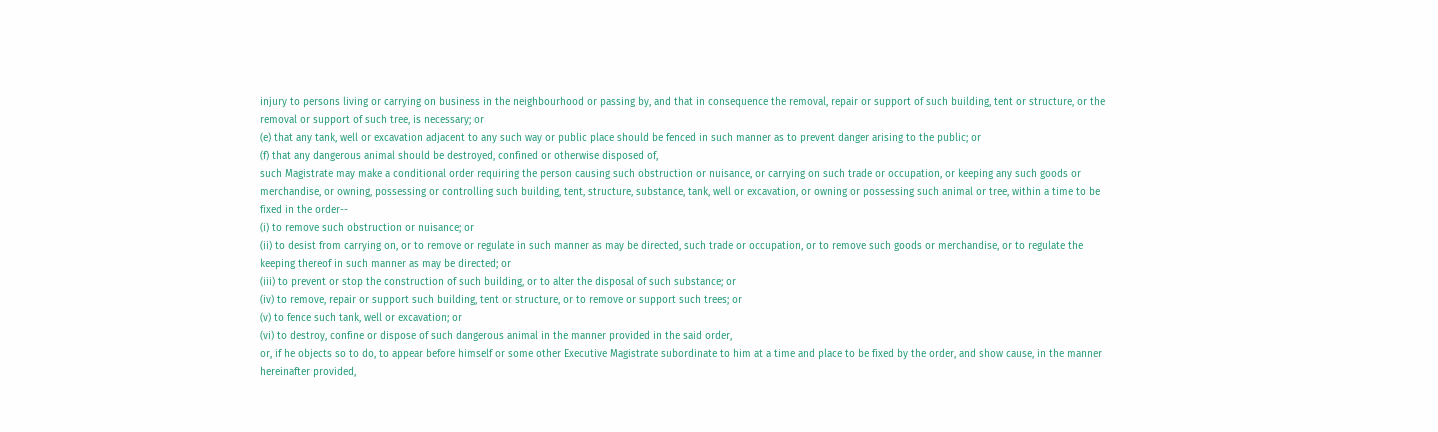injury to persons living or carrying on business in the neighbourhood or passing by, and that in consequence the removal, repair or support of such building, tent or structure, or the removal or support of such tree, is necessary; or
(e) that any tank, well or excavation adjacent to any such way or public place should be fenced in such manner as to prevent danger arising to the public; or
(f) that any dangerous animal should be destroyed, confined or otherwise disposed of,
such Magistrate may make a conditional order requiring the person causing such obstruction or nuisance, or carrying on such trade or occupation, or keeping any such goods or merchandise, or owning, possessing or controlling such building, tent, structure, substance, tank, well or excavation, or owning or possessing such animal or tree, within a time to be fixed in the order--
(i) to remove such obstruction or nuisance; or
(ii) to desist from carrying on, or to remove or regulate in such manner as may be directed, such trade or occupation, or to remove such goods or merchandise, or to regulate the keeping thereof in such manner as may be directed; or
(iii) to prevent or stop the construction of such building, or to alter the disposal of such substance; or
(iv) to remove, repair or support such building, tent or structure, or to remove or support such trees; or
(v) to fence such tank, well or excavation; or
(vi) to destroy, confine or dispose of such dangerous animal in the manner provided in the said order,
or, if he objects so to do, to appear before himself or some other Executive Magistrate subordinate to him at a time and place to be fixed by the order, and show cause, in the manner hereinafter provided,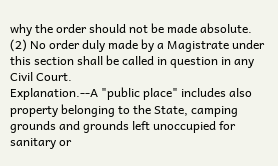why the order should not be made absolute.
(2) No order duly made by a Magistrate under this section shall be called in question in any Civil Court.
Explanation.--A "public place" includes also property belonging to the State, camping grounds and grounds left unoccupied for sanitary or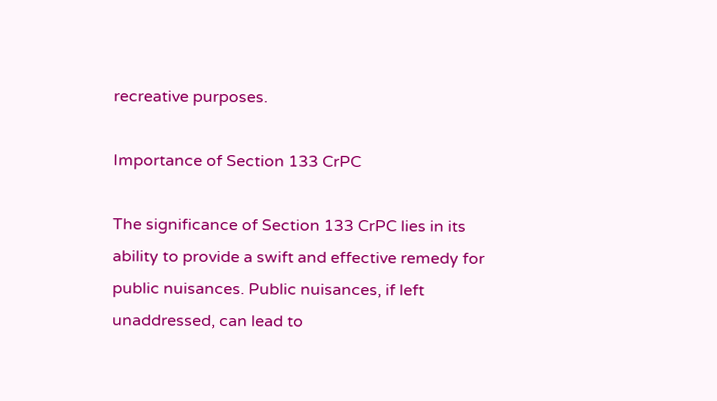recreative purposes.

Importance of Section 133 CrPC

The significance of Section 133 CrPC lies in its ability to provide a swift and effective remedy for public nuisances. Public nuisances, if left unaddressed, can lead to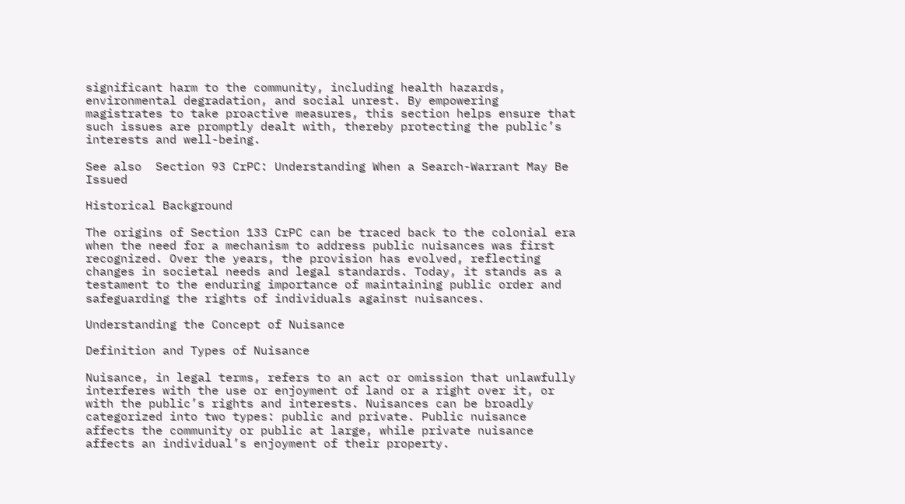significant harm to the community, including health hazards, environmental degradation, and social unrest. By empowering magistrates to take proactive measures, this section helps ensure that such issues are promptly dealt with, thereby protecting the public’s interests and well-being.

See also  Section 93 CrPC: Understanding When a Search-Warrant May Be Issued

Historical Background

The origins of Section 133 CrPC can be traced back to the colonial era when the need for a mechanism to address public nuisances was first recognized. Over the years, the provision has evolved, reflecting changes in societal needs and legal standards. Today, it stands as a testament to the enduring importance of maintaining public order and safeguarding the rights of individuals against nuisances.

Understanding the Concept of Nuisance

Definition and Types of Nuisance

Nuisance, in legal terms, refers to an act or omission that unlawfully interferes with the use or enjoyment of land or a right over it, or with the public’s rights and interests. Nuisances can be broadly categorized into two types: public and private. Public nuisance affects the community or public at large, while private nuisance affects an individual’s enjoyment of their property.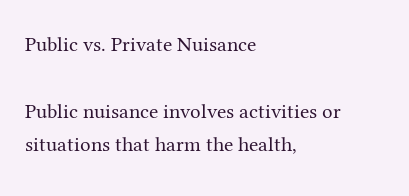Public vs. Private Nuisance

Public nuisance involves activities or situations that harm the health,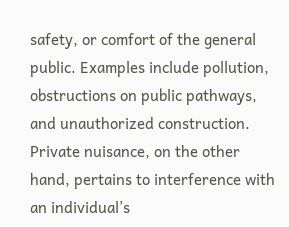safety, or comfort of the general public. Examples include pollution, obstructions on public pathways, and unauthorized construction. Private nuisance, on the other hand, pertains to interference with an individual’s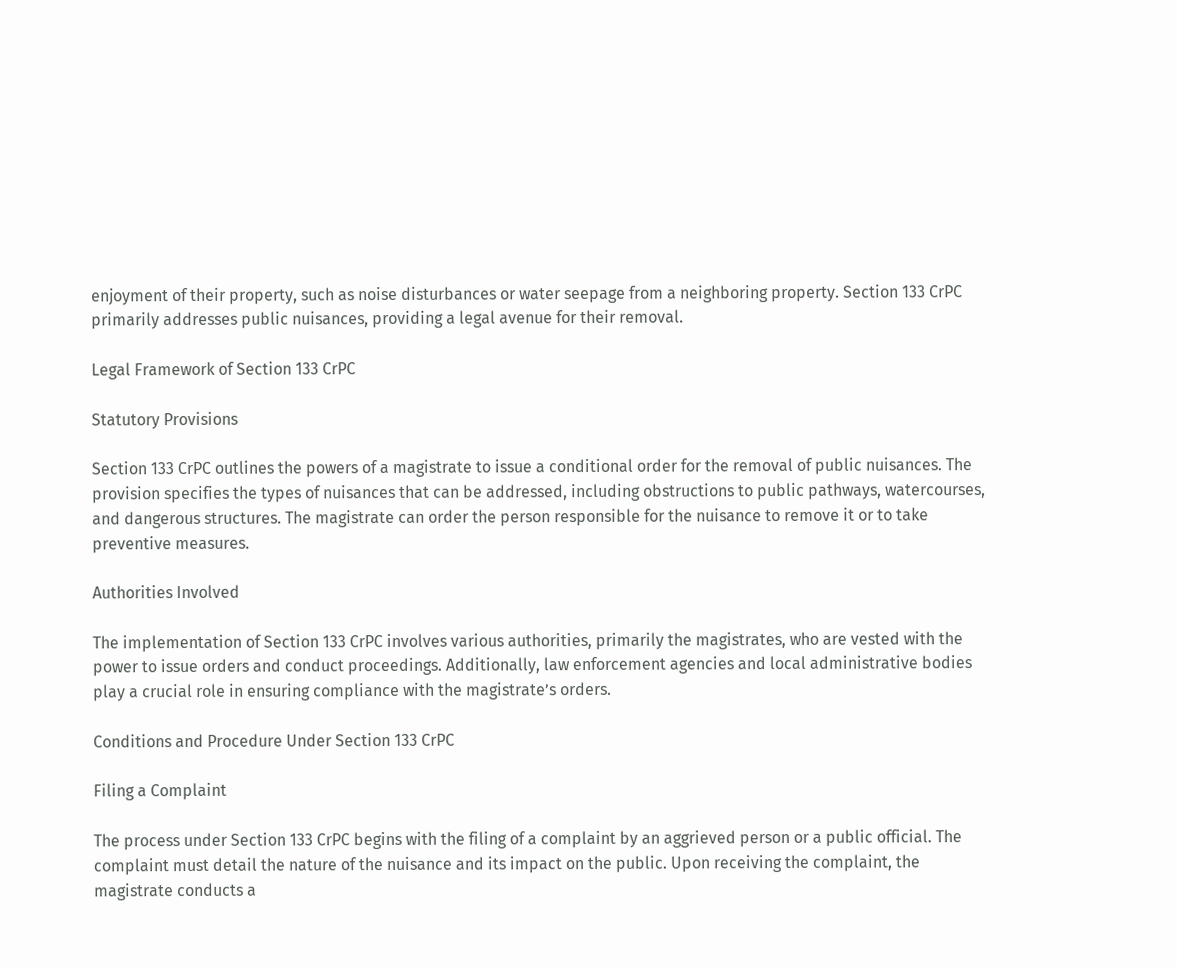enjoyment of their property, such as noise disturbances or water seepage from a neighboring property. Section 133 CrPC primarily addresses public nuisances, providing a legal avenue for their removal.

Legal Framework of Section 133 CrPC

Statutory Provisions

Section 133 CrPC outlines the powers of a magistrate to issue a conditional order for the removal of public nuisances. The provision specifies the types of nuisances that can be addressed, including obstructions to public pathways, watercourses, and dangerous structures. The magistrate can order the person responsible for the nuisance to remove it or to take preventive measures.

Authorities Involved

The implementation of Section 133 CrPC involves various authorities, primarily the magistrates, who are vested with the power to issue orders and conduct proceedings. Additionally, law enforcement agencies and local administrative bodies play a crucial role in ensuring compliance with the magistrate’s orders.

Conditions and Procedure Under Section 133 CrPC

Filing a Complaint

The process under Section 133 CrPC begins with the filing of a complaint by an aggrieved person or a public official. The complaint must detail the nature of the nuisance and its impact on the public. Upon receiving the complaint, the magistrate conducts a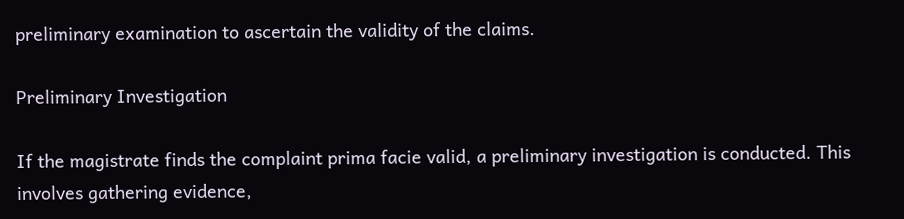preliminary examination to ascertain the validity of the claims.

Preliminary Investigation

If the magistrate finds the complaint prima facie valid, a preliminary investigation is conducted. This involves gathering evidence,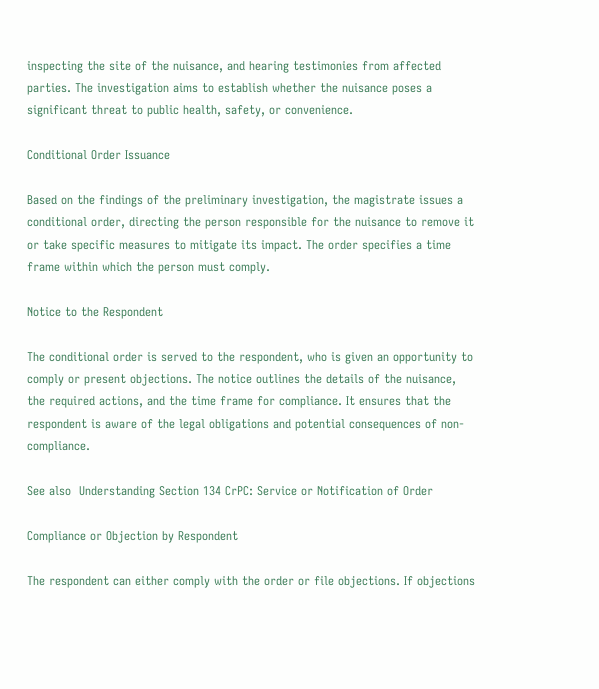inspecting the site of the nuisance, and hearing testimonies from affected parties. The investigation aims to establish whether the nuisance poses a significant threat to public health, safety, or convenience.

Conditional Order Issuance

Based on the findings of the preliminary investigation, the magistrate issues a conditional order, directing the person responsible for the nuisance to remove it or take specific measures to mitigate its impact. The order specifies a time frame within which the person must comply.

Notice to the Respondent

The conditional order is served to the respondent, who is given an opportunity to comply or present objections. The notice outlines the details of the nuisance, the required actions, and the time frame for compliance. It ensures that the respondent is aware of the legal obligations and potential consequences of non-compliance.

See also  Understanding Section 134 CrPC: Service or Notification of Order

Compliance or Objection by Respondent

The respondent can either comply with the order or file objections. If objections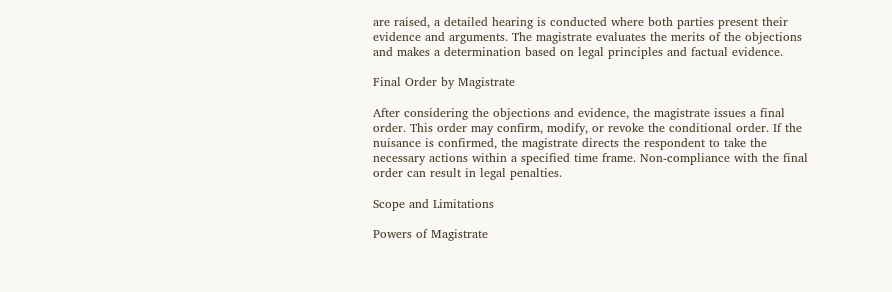are raised, a detailed hearing is conducted where both parties present their evidence and arguments. The magistrate evaluates the merits of the objections and makes a determination based on legal principles and factual evidence.

Final Order by Magistrate

After considering the objections and evidence, the magistrate issues a final order. This order may confirm, modify, or revoke the conditional order. If the nuisance is confirmed, the magistrate directs the respondent to take the necessary actions within a specified time frame. Non-compliance with the final order can result in legal penalties.

Scope and Limitations

Powers of Magistrate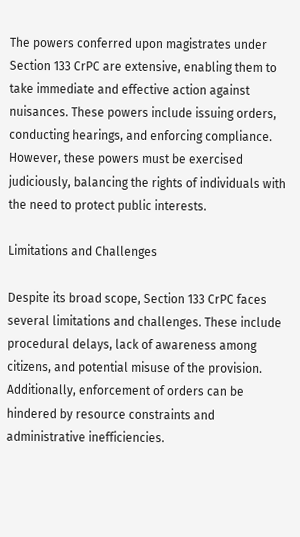The powers conferred upon magistrates under Section 133 CrPC are extensive, enabling them to take immediate and effective action against nuisances. These powers include issuing orders, conducting hearings, and enforcing compliance. However, these powers must be exercised judiciously, balancing the rights of individuals with the need to protect public interests.

Limitations and Challenges

Despite its broad scope, Section 133 CrPC faces several limitations and challenges. These include procedural delays, lack of awareness among citizens, and potential misuse of the provision. Additionally, enforcement of orders can be hindered by resource constraints and administrative inefficiencies.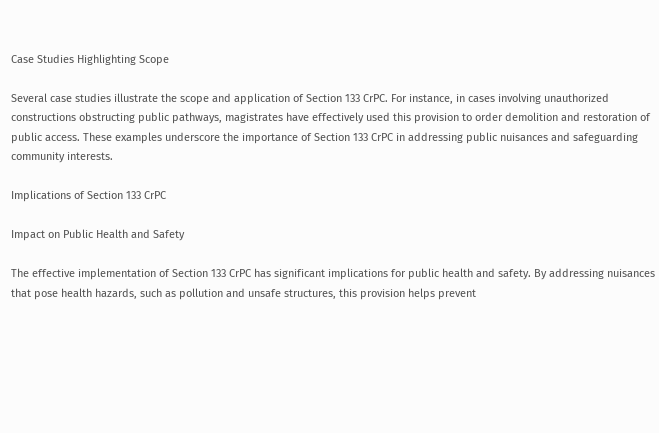Case Studies Highlighting Scope

Several case studies illustrate the scope and application of Section 133 CrPC. For instance, in cases involving unauthorized constructions obstructing public pathways, magistrates have effectively used this provision to order demolition and restoration of public access. These examples underscore the importance of Section 133 CrPC in addressing public nuisances and safeguarding community interests.

Implications of Section 133 CrPC

Impact on Public Health and Safety

The effective implementation of Section 133 CrPC has significant implications for public health and safety. By addressing nuisances that pose health hazards, such as pollution and unsafe structures, this provision helps prevent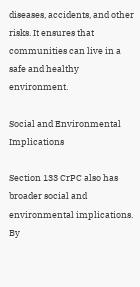diseases, accidents, and other risks. It ensures that communities can live in a safe and healthy environment.

Social and Environmental Implications

Section 133 CrPC also has broader social and environmental implications. By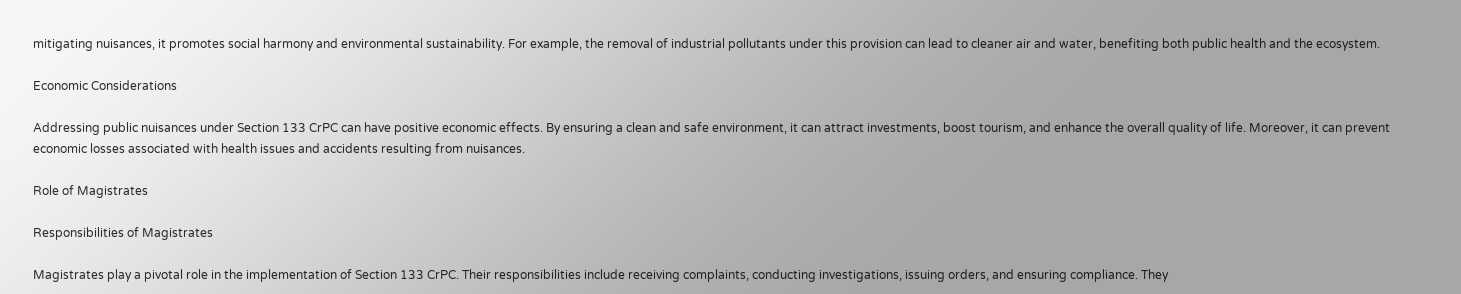mitigating nuisances, it promotes social harmony and environmental sustainability. For example, the removal of industrial pollutants under this provision can lead to cleaner air and water, benefiting both public health and the ecosystem.

Economic Considerations

Addressing public nuisances under Section 133 CrPC can have positive economic effects. By ensuring a clean and safe environment, it can attract investments, boost tourism, and enhance the overall quality of life. Moreover, it can prevent economic losses associated with health issues and accidents resulting from nuisances.

Role of Magistrates

Responsibilities of Magistrates

Magistrates play a pivotal role in the implementation of Section 133 CrPC. Their responsibilities include receiving complaints, conducting investigations, issuing orders, and ensuring compliance. They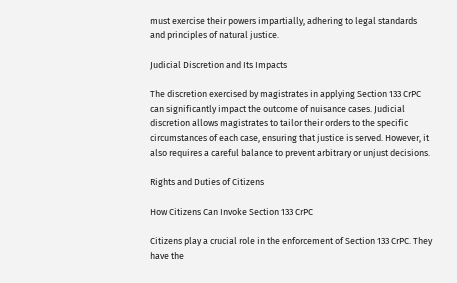must exercise their powers impartially, adhering to legal standards and principles of natural justice.

Judicial Discretion and Its Impacts

The discretion exercised by magistrates in applying Section 133 CrPC can significantly impact the outcome of nuisance cases. Judicial discretion allows magistrates to tailor their orders to the specific circumstances of each case, ensuring that justice is served. However, it also requires a careful balance to prevent arbitrary or unjust decisions.

Rights and Duties of Citizens

How Citizens Can Invoke Section 133 CrPC

Citizens play a crucial role in the enforcement of Section 133 CrPC. They have the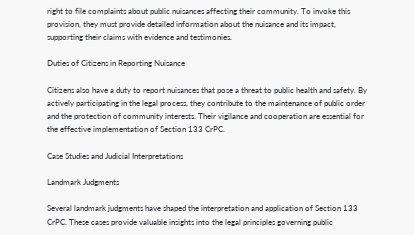right to file complaints about public nuisances affecting their community. To invoke this provision, they must provide detailed information about the nuisance and its impact, supporting their claims with evidence and testimonies.

Duties of Citizens in Reporting Nuisance

Citizens also have a duty to report nuisances that pose a threat to public health and safety. By actively participating in the legal process, they contribute to the maintenance of public order and the protection of community interests. Their vigilance and cooperation are essential for the effective implementation of Section 133 CrPC.

Case Studies and Judicial Interpretations

Landmark Judgments

Several landmark judgments have shaped the interpretation and application of Section 133 CrPC. These cases provide valuable insights into the legal principles governing public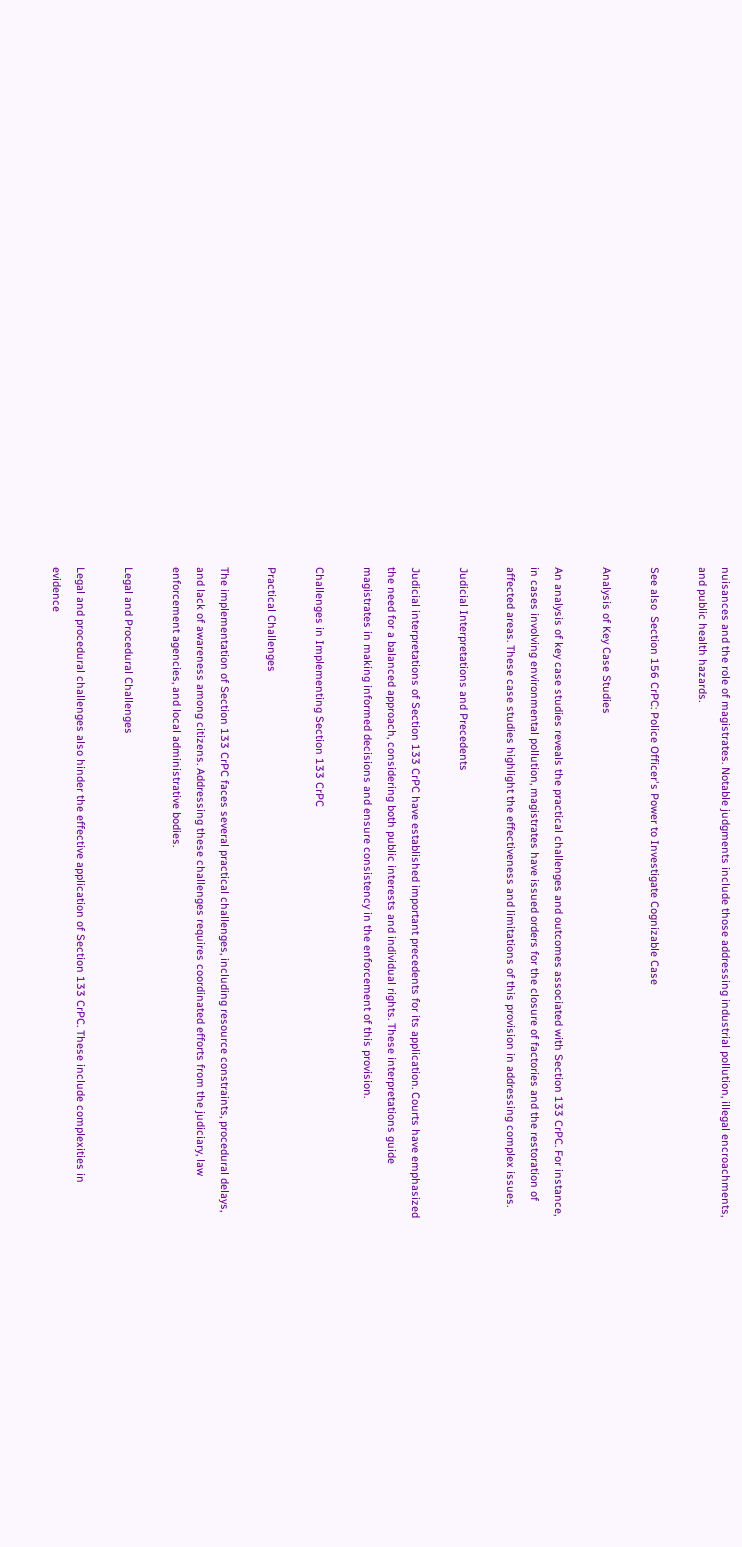nuisances and the role of magistrates. Notable judgments include those addressing industrial pollution, illegal encroachments, and public health hazards.

See also  Section 156 CrPC: Police Officer's Power to Investigate Cognizable Case

Analysis of Key Case Studies

An analysis of key case studies reveals the practical challenges and outcomes associated with Section 133 CrPC. For instance, in cases involving environmental pollution, magistrates have issued orders for the closure of factories and the restoration of affected areas. These case studies highlight the effectiveness and limitations of this provision in addressing complex issues.

Judicial Interpretations and Precedents

Judicial interpretations of Section 133 CrPC have established important precedents for its application. Courts have emphasized the need for a balanced approach, considering both public interests and individual rights. These interpretations guide magistrates in making informed decisions and ensure consistency in the enforcement of this provision.

Challenges in Implementing Section 133 CrPC

Practical Challenges

The implementation of Section 133 CrPC faces several practical challenges, including resource constraints, procedural delays, and lack of awareness among citizens. Addressing these challenges requires coordinated efforts from the judiciary, law enforcement agencies, and local administrative bodies.

Legal and Procedural Challenges

Legal and procedural challenges also hinder the effective application of Section 133 CrPC. These include complexities in evidence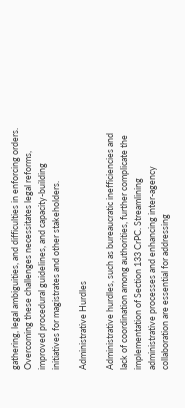gathering, legal ambiguities, and difficulties in enforcing orders. Overcoming these challenges necessitates legal reforms, improved procedural guidelines, and capacity-building initiatives for magistrates and other stakeholders.

Administrative Hurdles

Administrative hurdles, such as bureaucratic inefficiencies and lack of coordination among authorities, further complicate the implementation of Section 133 CrPC. Streamlining administrative processes and enhancing inter-agency collaboration are essential for addressing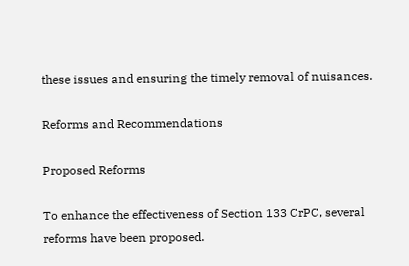these issues and ensuring the timely removal of nuisances.

Reforms and Recommendations

Proposed Reforms

To enhance the effectiveness of Section 133 CrPC, several reforms have been proposed.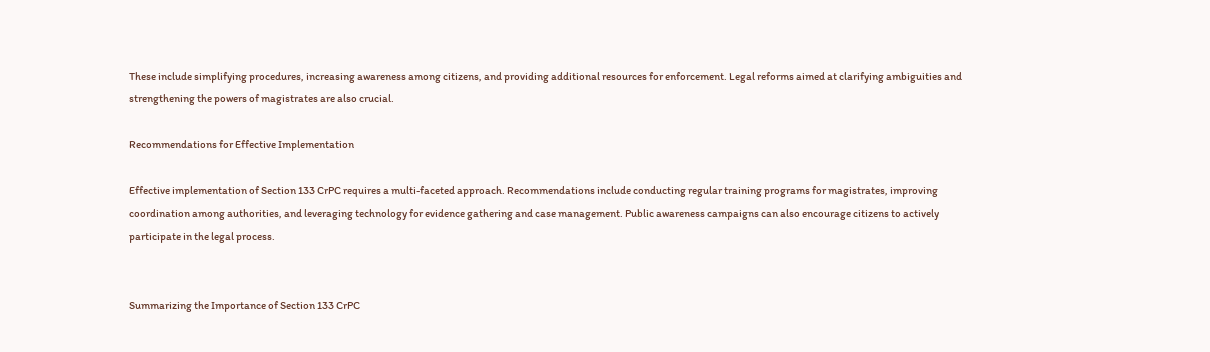These include simplifying procedures, increasing awareness among citizens, and providing additional resources for enforcement. Legal reforms aimed at clarifying ambiguities and strengthening the powers of magistrates are also crucial.

Recommendations for Effective Implementation

Effective implementation of Section 133 CrPC requires a multi-faceted approach. Recommendations include conducting regular training programs for magistrates, improving coordination among authorities, and leveraging technology for evidence gathering and case management. Public awareness campaigns can also encourage citizens to actively participate in the legal process.


Summarizing the Importance of Section 133 CrPC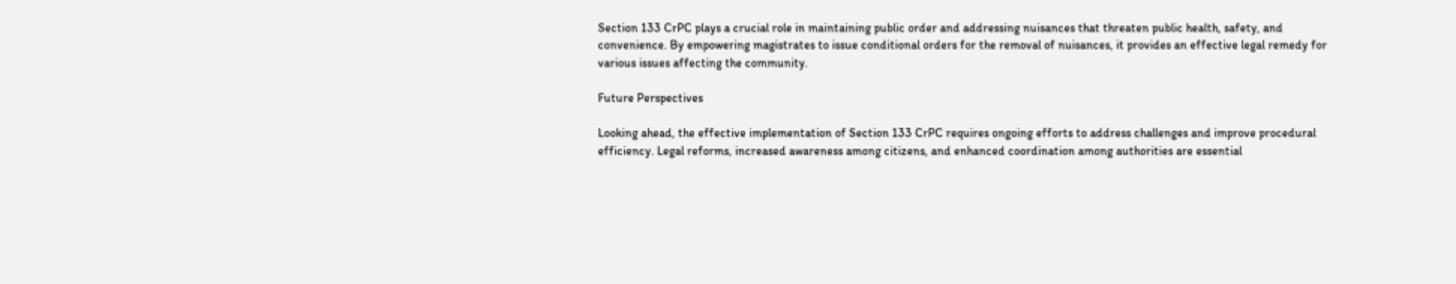Section 133 CrPC plays a crucial role in maintaining public order and addressing nuisances that threaten public health, safety, and convenience. By empowering magistrates to issue conditional orders for the removal of nuisances, it provides an effective legal remedy for various issues affecting the community.

Future Perspectives

Looking ahead, the effective implementation of Section 133 CrPC requires ongoing efforts to address challenges and improve procedural efficiency. Legal reforms, increased awareness among citizens, and enhanced coordination among authorities are essential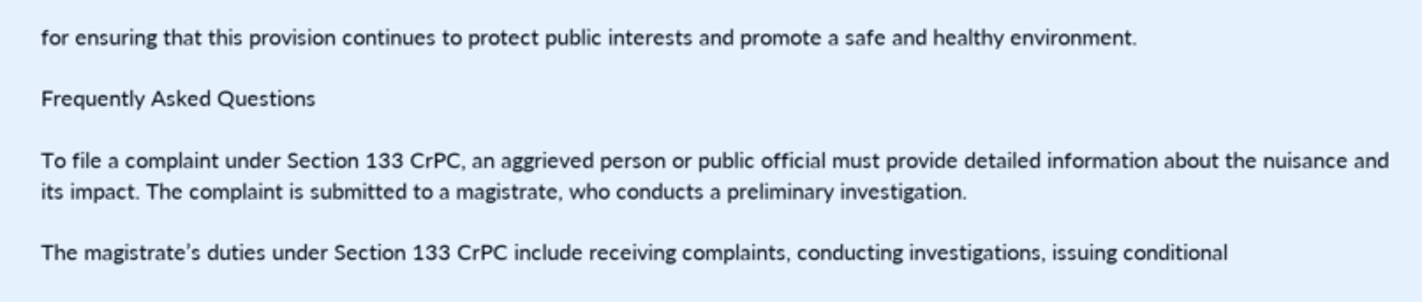for ensuring that this provision continues to protect public interests and promote a safe and healthy environment.

Frequently Asked Questions

To file a complaint under Section 133 CrPC, an aggrieved person or public official must provide detailed information about the nuisance and its impact. The complaint is submitted to a magistrate, who conducts a preliminary investigation.

The magistrate’s duties under Section 133 CrPC include receiving complaints, conducting investigations, issuing conditional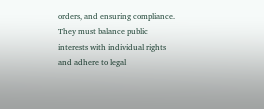orders, and ensuring compliance. They must balance public interests with individual rights and adhere to legal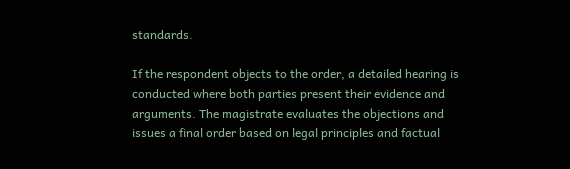standards.

If the respondent objects to the order, a detailed hearing is conducted where both parties present their evidence and arguments. The magistrate evaluates the objections and issues a final order based on legal principles and factual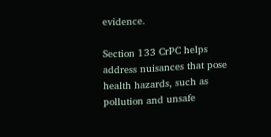evidence.

Section 133 CrPC helps address nuisances that pose health hazards, such as pollution and unsafe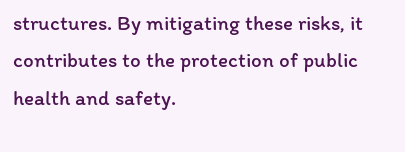structures. By mitigating these risks, it contributes to the protection of public health and safety.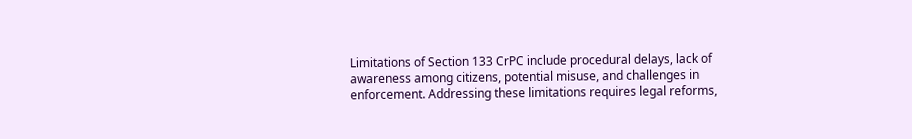Limitations of Section 133 CrPC include procedural delays, lack of awareness among citizens, potential misuse, and challenges in enforcement. Addressing these limitations requires legal reforms,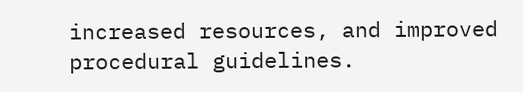increased resources, and improved procedural guidelines.